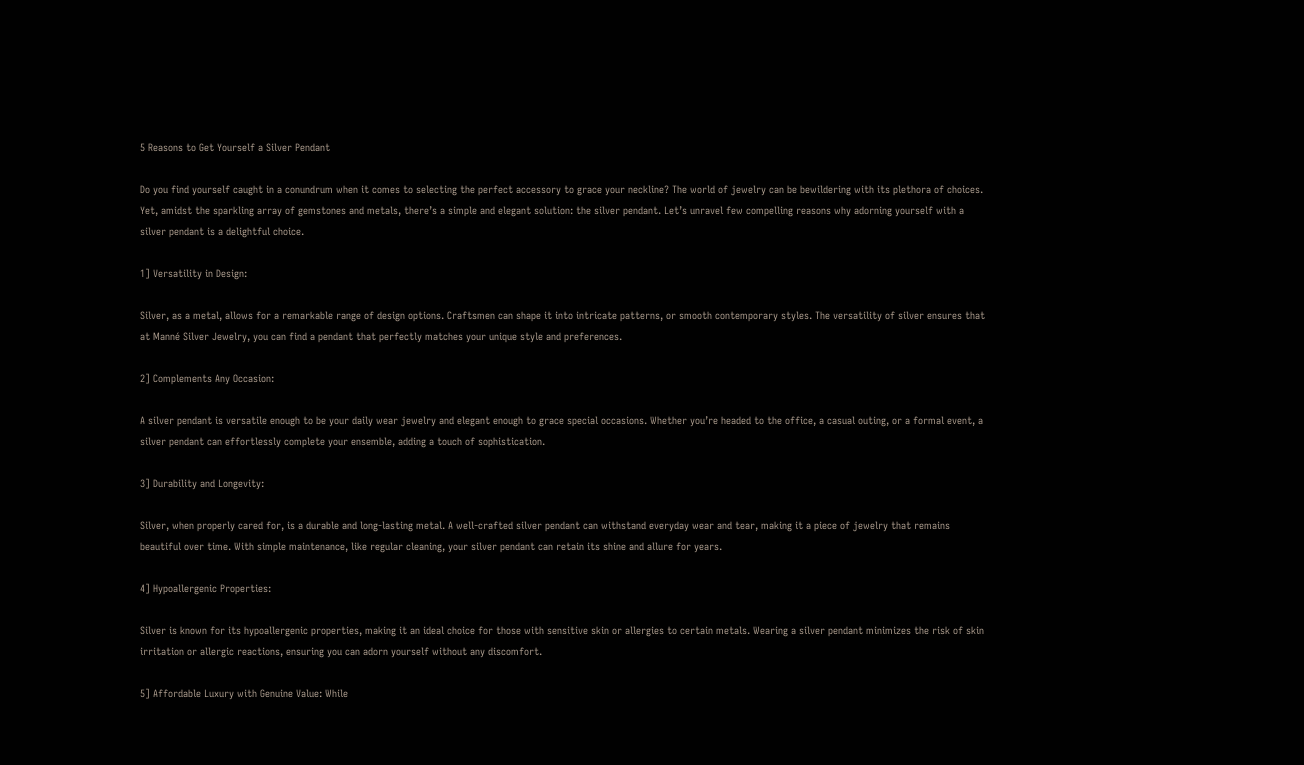5 Reasons to Get Yourself a Silver Pendant

Do you find yourself caught in a conundrum when it comes to selecting the perfect accessory to grace your neckline? The world of jewelry can be bewildering with its plethora of choices. Yet, amidst the sparkling array of gemstones and metals, there’s a simple and elegant solution: the silver pendant. Let’s unravel few compelling reasons why adorning yourself with a silver pendant is a delightful choice.

1] Versatility in Design:

Silver, as a metal, allows for a remarkable range of design options. Craftsmen can shape it into intricate patterns, or smooth contemporary styles. The versatility of silver ensures that at Manné Silver Jewelry, you can find a pendant that perfectly matches your unique style and preferences.

2] Complements Any Occasion:

A silver pendant is versatile enough to be your daily wear jewelry and elegant enough to grace special occasions. Whether you’re headed to the office, a casual outing, or a formal event, a silver pendant can effortlessly complete your ensemble, adding a touch of sophistication.

3] Durability and Longevity:

Silver, when properly cared for, is a durable and long-lasting metal. A well-crafted silver pendant can withstand everyday wear and tear, making it a piece of jewelry that remains beautiful over time. With simple maintenance, like regular cleaning, your silver pendant can retain its shine and allure for years.

4] Hypoallergenic Properties:

Silver is known for its hypoallergenic properties, making it an ideal choice for those with sensitive skin or allergies to certain metals. Wearing a silver pendant minimizes the risk of skin irritation or allergic reactions, ensuring you can adorn yourself without any discomfort.

5] Affordable Luxury with Genuine Value: While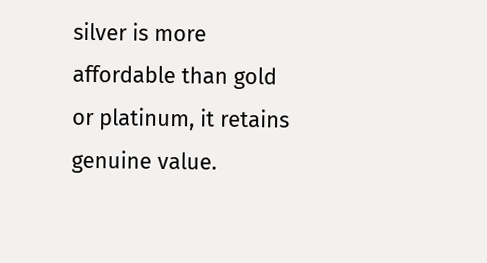silver is more affordable than gold or platinum, it retains genuine value.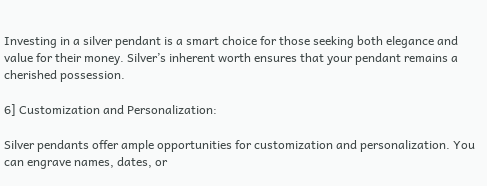Investing in a silver pendant is a smart choice for those seeking both elegance and value for their money. Silver’s inherent worth ensures that your pendant remains a cherished possession.

6] Customization and Personalization:

Silver pendants offer ample opportunities for customization and personalization. You can engrave names, dates, or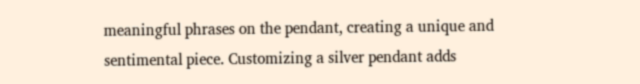meaningful phrases on the pendant, creating a unique and sentimental piece. Customizing a silver pendant adds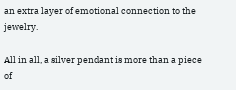an extra layer of emotional connection to the jewelry.

All in all, a silver pendant is more than a piece of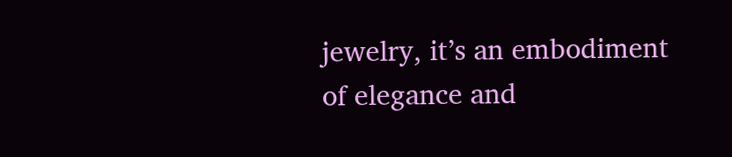jewelry, it’s an embodiment of elegance and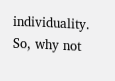individuality. So, why not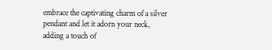embrace the captivating charm of a silver pendant and let it adorn your neck, adding a touch of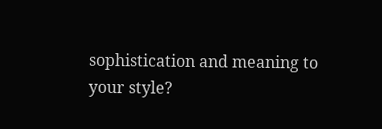sophistication and meaning to your style?